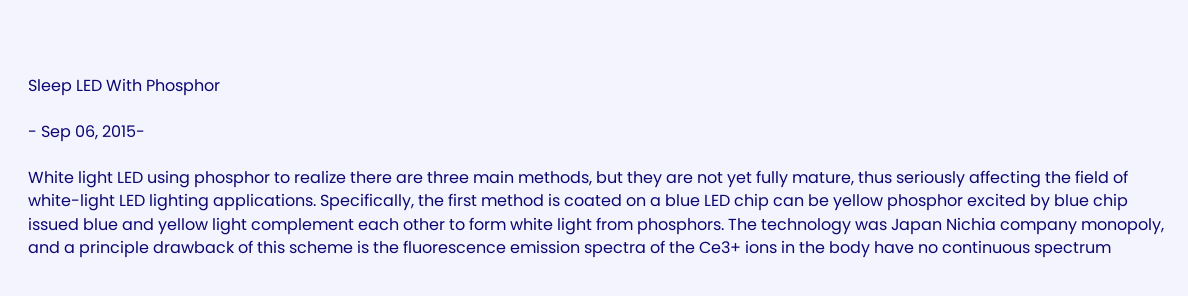Sleep LED With Phosphor

- Sep 06, 2015-

White light LED using phosphor to realize there are three main methods, but they are not yet fully mature, thus seriously affecting the field of white-light LED lighting applications. Specifically, the first method is coated on a blue LED chip can be yellow phosphor excited by blue chip issued blue and yellow light complement each other to form white light from phosphors. The technology was Japan Nichia company monopoly, and a principle drawback of this scheme is the fluorescence emission spectra of the Ce3+ ions in the body have no continuous spectrum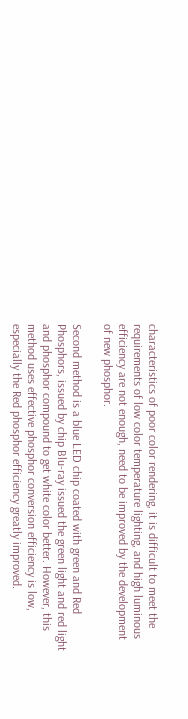characteristics of poor color rendering, it is difficult to meet the requirements of low color temperature lighting, and high luminous efficiency are not enough, need to be improved by the development of new phosphor.

Second method is a blue LED chip coated with green and Red Phosphors, issued by chip Blu-ray issued the green light and red light and phosphor compound to get white color better. However, this method uses effective phosphor conversion efficiency is low, especially the Red phosphor efficiency greatly improved.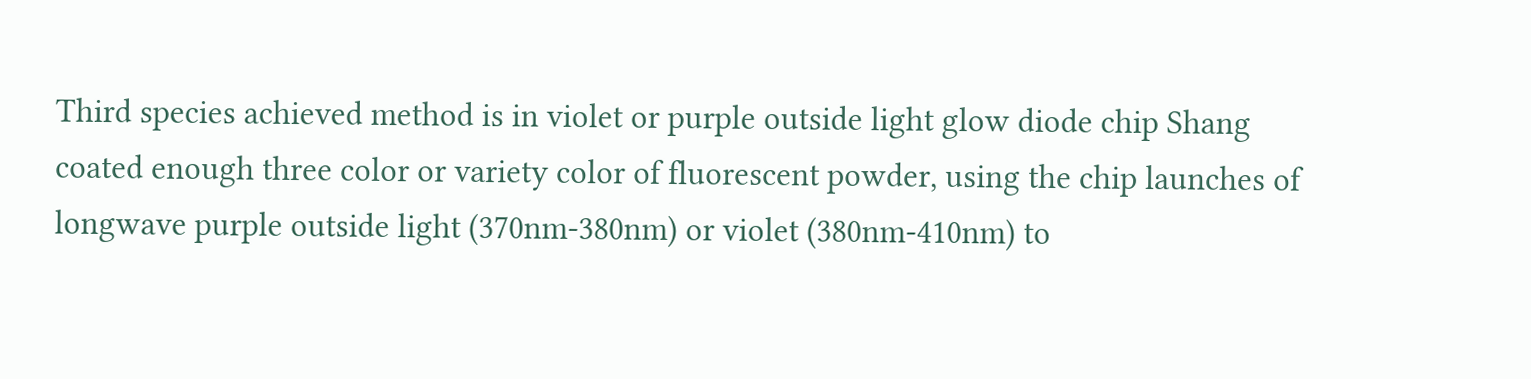Third species achieved method is in violet or purple outside light glow diode chip Shang coated enough three color or variety color of fluorescent powder, using the chip launches of longwave purple outside light (370nm-380nm) or violet (380nm-410nm) to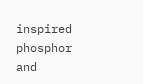inspired phosphor and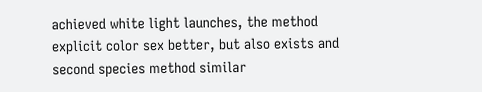achieved white light launches, the method explicit color sex better, but also exists and second species method similar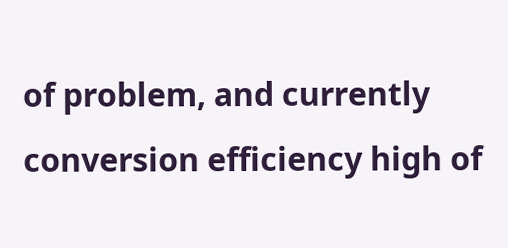of problem, and currently conversion efficiency high of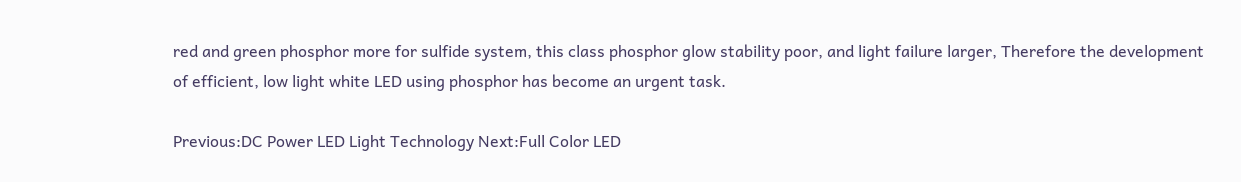red and green phosphor more for sulfide system, this class phosphor glow stability poor, and light failure larger, Therefore the development of efficient, low light white LED using phosphor has become an urgent task.

Previous:DC Power LED Light Technology Next:Full Color LED